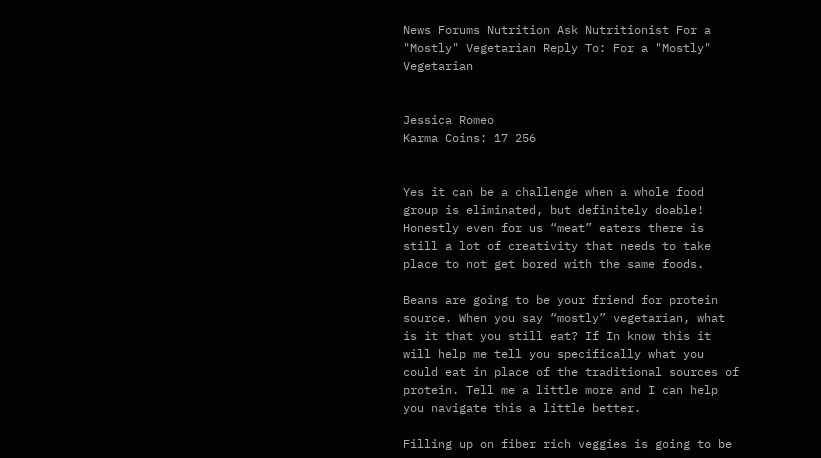News Forums Nutrition Ask Nutritionist For a "Mostly" Vegetarian Reply To: For a "Mostly" Vegetarian


Jessica Romeo
Karma Coins: 17 256


Yes it can be a challenge when a whole food group is eliminated, but definitely doable! Honestly even for us “meat” eaters there is still a lot of creativity that needs to take place to not get bored with the same foods.

Beans are going to be your friend for protein source. When you say “mostly” vegetarian, what is it that you still eat? If In know this it will help me tell you specifically what you could eat in place of the traditional sources of protein. Tell me a little more and I can help you navigate this a little better.

Filling up on fiber rich veggies is going to be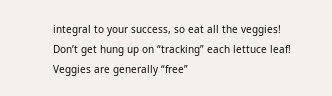integral to your success, so eat all the veggies! Don’t get hung up on “tracking” each lettuce leaf! Veggies are generally “free”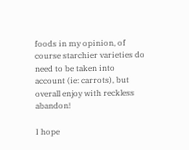foods in my opinion, of course starchier varieties do need to be taken into account (ie: carrots), but overall enjoy with reckless abandon!

I hope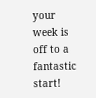your week is off to a fantastic start!